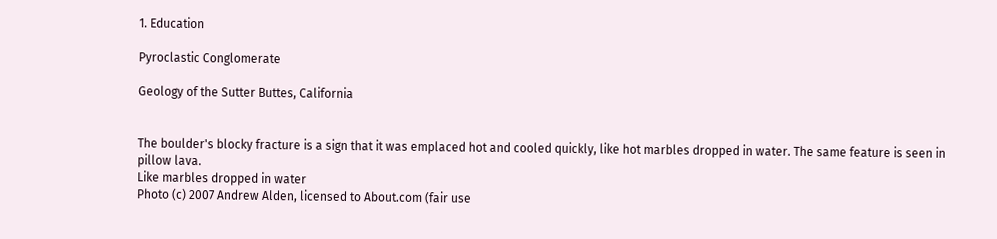1. Education

Pyroclastic Conglomerate

Geology of the Sutter Buttes, California


The boulder's blocky fracture is a sign that it was emplaced hot and cooled quickly, like hot marbles dropped in water. The same feature is seen in pillow lava.
Like marbles dropped in water
Photo (c) 2007 Andrew Alden, licensed to About.com (fair use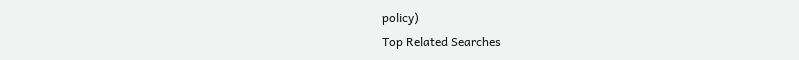policy)
Top Related Searches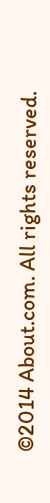©2014 About.com. All rights reserved.